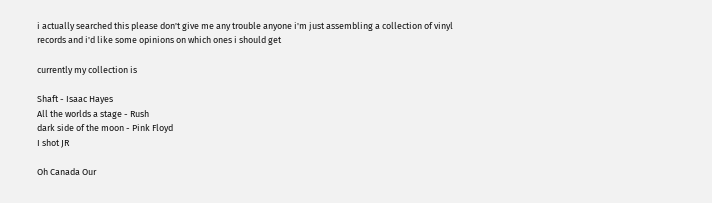i actually searched this please don't give me any trouble anyone i'm just assembling a collection of vinyl records and i'd like some opinions on which ones i should get

currently my collection is

Shaft - Isaac Hayes
All the worlds a stage - Rush
dark side of the moon - Pink Floyd
I shot JR

Oh Canada Our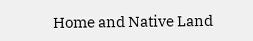Home and Native Land